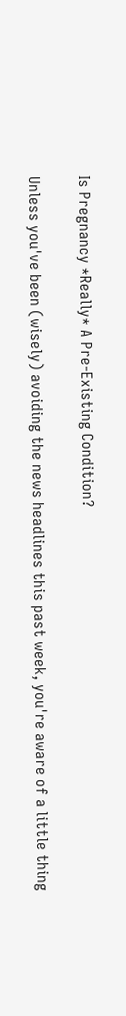Is Pregnancy *Really* A Pre-Existing Condition?

Unless you've been (wisely) avoiding the news headlines this past week, you're aware of a little thing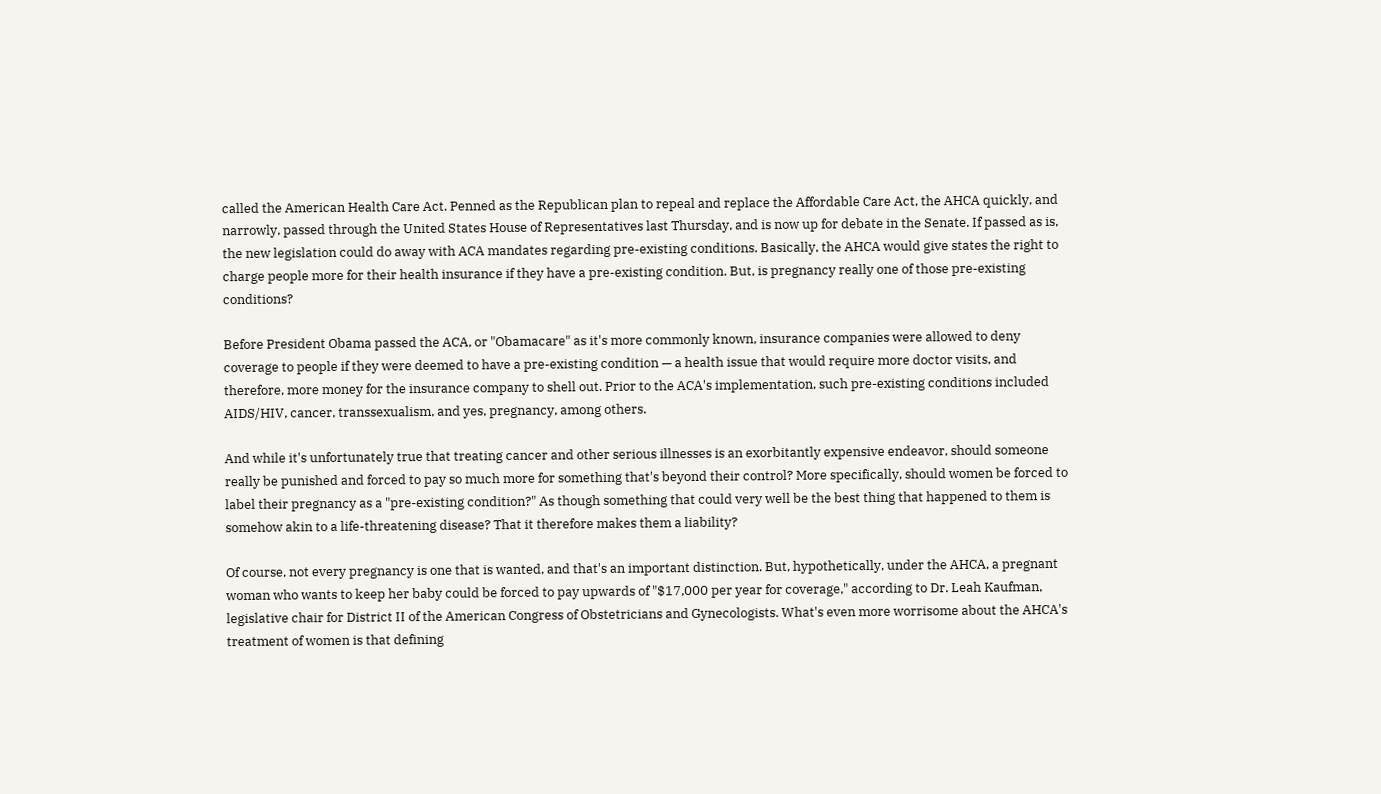called the American Health Care Act. Penned as the Republican plan to repeal and replace the Affordable Care Act, the AHCA quickly, and narrowly, passed through the United States House of Representatives last Thursday, and is now up for debate in the Senate. If passed as is, the new legislation could do away with ACA mandates regarding pre-existing conditions. Basically, the AHCA would give states the right to charge people more for their health insurance if they have a pre-existing condition. But, is pregnancy really one of those pre-existing conditions?

Before President Obama passed the ACA, or "Obamacare" as it's more commonly known, insurance companies were allowed to deny coverage to people if they were deemed to have a pre-existing condition — a health issue that would require more doctor visits, and therefore, more money for the insurance company to shell out. Prior to the ACA's implementation, such pre-existing conditions included AIDS/HIV, cancer, transsexualism, and yes, pregnancy, among others.

And while it's unfortunately true that treating cancer and other serious illnesses is an exorbitantly expensive endeavor, should someone really be punished and forced to pay so much more for something that's beyond their control? More specifically, should women be forced to label their pregnancy as a "pre-existing condition?" As though something that could very well be the best thing that happened to them is somehow akin to a life-threatening disease? That it therefore makes them a liability?

Of course, not every pregnancy is one that is wanted, and that's an important distinction. But, hypothetically, under the AHCA, a pregnant woman who wants to keep her baby could be forced to pay upwards of "$17,000 per year for coverage," according to Dr. Leah Kaufman, legislative chair for District II of the American Congress of Obstetricians and Gynecologists. What's even more worrisome about the AHCA's treatment of women is that defining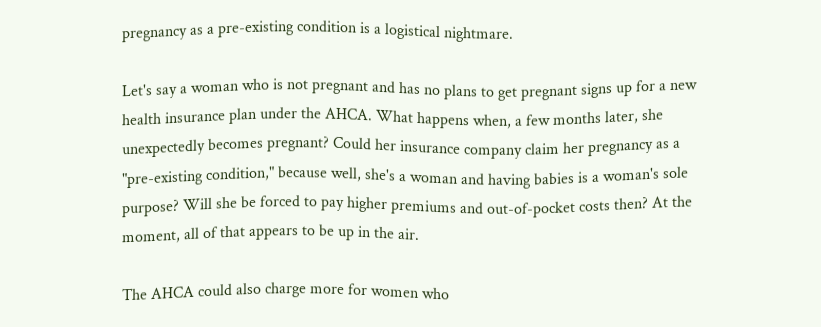pregnancy as a pre-existing condition is a logistical nightmare.

Let's say a woman who is not pregnant and has no plans to get pregnant signs up for a new health insurance plan under the AHCA. What happens when, a few months later, she unexpectedly becomes pregnant? Could her insurance company claim her pregnancy as a "pre-existing condition," because well, she's a woman and having babies is a woman's sole purpose? Will she be forced to pay higher premiums and out-of-pocket costs then? At the moment, all of that appears to be up in the air.

The AHCA could also charge more for women who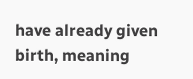have already given birth, meaning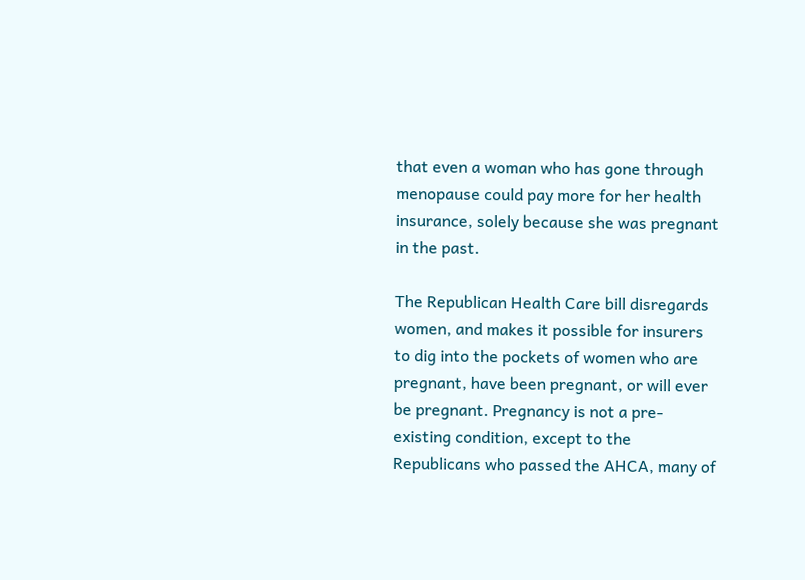that even a woman who has gone through menopause could pay more for her health insurance, solely because she was pregnant in the past.

The Republican Health Care bill disregards women, and makes it possible for insurers to dig into the pockets of women who are pregnant, have been pregnant, or will ever be pregnant. Pregnancy is not a pre-existing condition, except to the Republicans who passed the AHCA, many of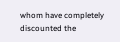whom have completely discounted the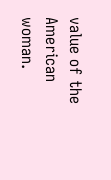value of the American woman.